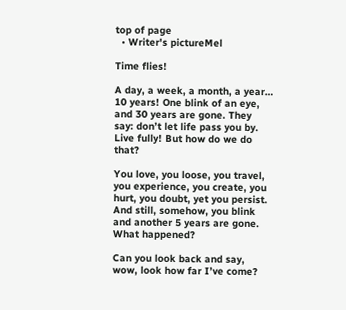top of page
  • Writer's pictureMel

Time flies!

A day, a week, a month, a year… 10 years! One blink of an eye, and 30 years are gone. They say: don’t let life pass you by. Live fully! But how do we do that?

You love, you loose, you travel, you experience, you create, you hurt, you doubt, yet you persist. And still, somehow, you blink and another 5 years are gone. What happened?

Can you look back and say, wow, look how far I’ve come?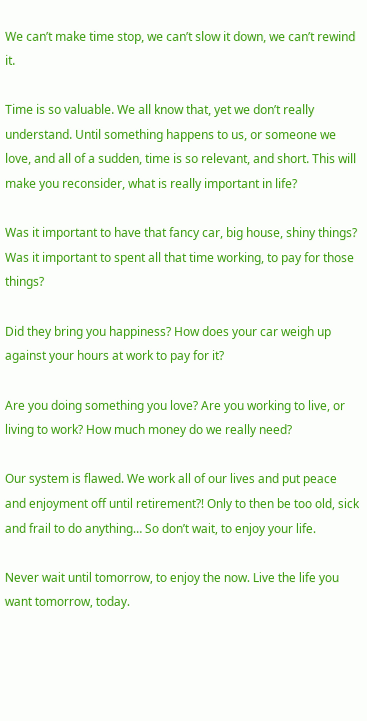We can’t make time stop, we can’t slow it down, we can’t rewind it.

Time is so valuable. We all know that, yet we don’t really understand. Until something happens to us, or someone we love, and all of a sudden, time is so relevant, and short. This will make you reconsider, what is really important in life?

Was it important to have that fancy car, big house, shiny things? Was it important to spent all that time working, to pay for those things?

Did they bring you happiness? How does your car weigh up against your hours at work to pay for it?

Are you doing something you love? Are you working to live, or living to work? How much money do we really need?

Our system is flawed. We work all of our lives and put peace and enjoyment off until retirement?! Only to then be too old, sick and frail to do anything… So don’t wait, to enjoy your life.

Never wait until tomorrow, to enjoy the now. Live the life you want tomorrow, today.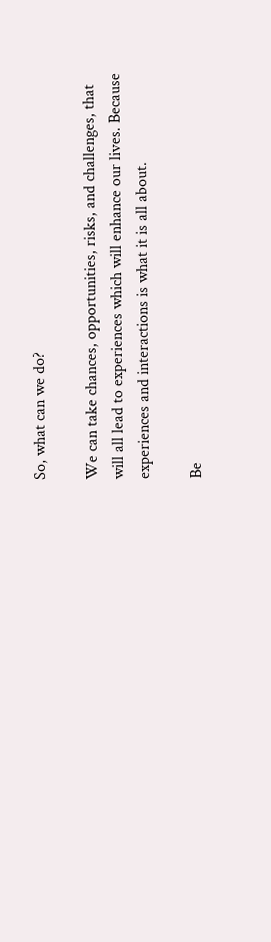So, what can we do?

We can take chances, opportunities, risks, and challenges, that will all lead to experiences which will enhance our lives. Because experiences and interactions is what it is all about.

Be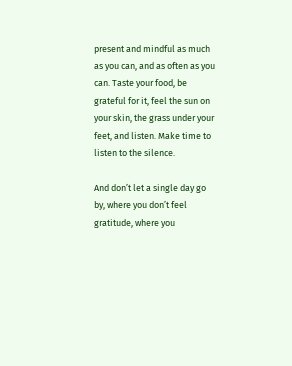present and mindful as much as you can, and as often as you can. Taste your food, be grateful for it, feel the sun on your skin, the grass under your feet, and listen. Make time to listen to the silence.

And don’t let a single day go by, where you don’t feel gratitude, where you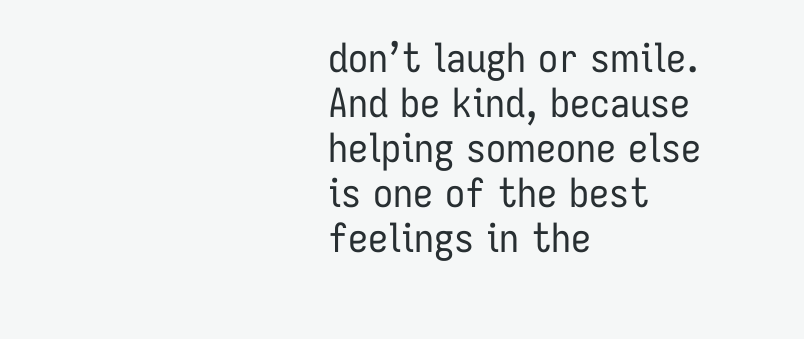don’t laugh or smile. And be kind, because helping someone else is one of the best feelings in the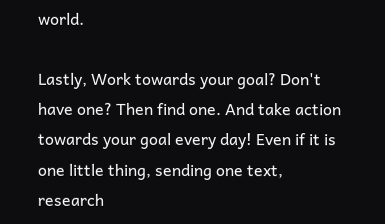world.

Lastly, Work towards your goal? Don't have one? Then find one. And take action towards your goal every day! Even if it is one little thing, sending one text, research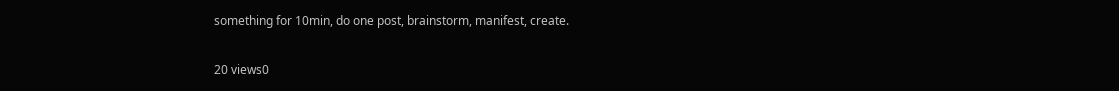something for 10min, do one post, brainstorm, manifest, create.

20 views0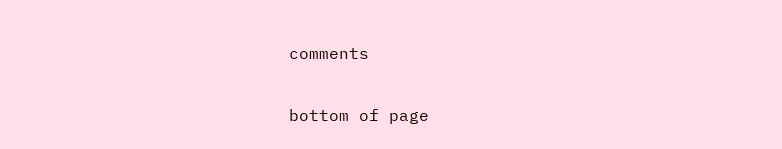comments


bottom of page